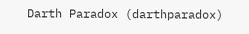Darth Paradox (darthparadox)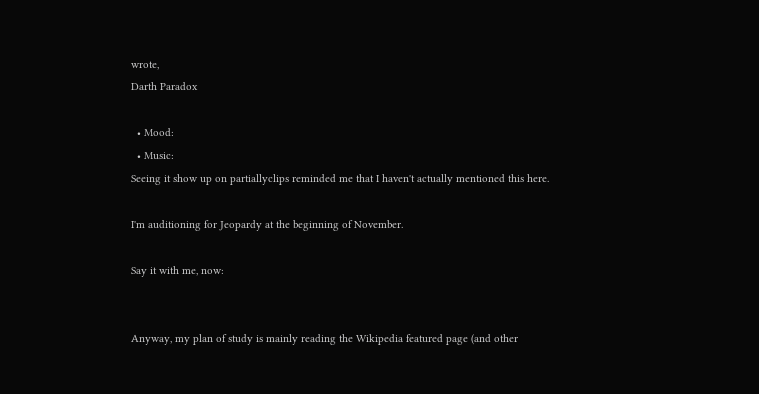wrote,
Darth Paradox

  • Mood:
  • Music:
Seeing it show up on partiallyclips reminded me that I haven't actually mentioned this here.

I'm auditioning for Jeopardy at the beginning of November.

Say it with me, now:


Anyway, my plan of study is mainly reading the Wikipedia featured page (and other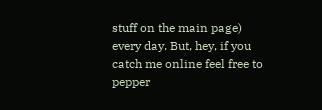stuff on the main page) every day. But, hey, if you catch me online feel free to pepper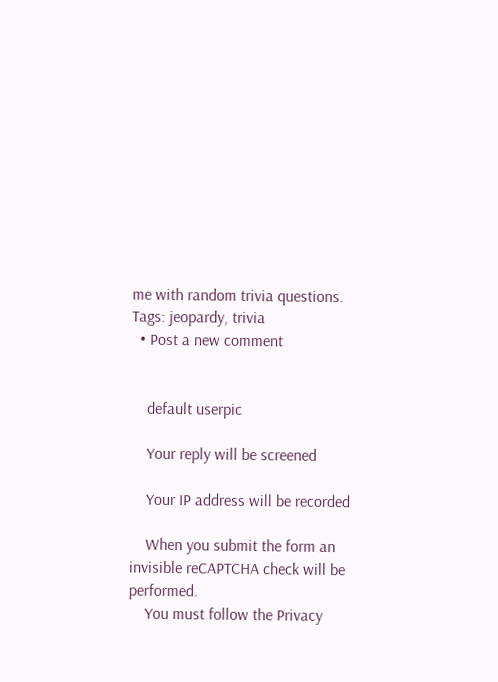me with random trivia questions.
Tags: jeopardy, trivia
  • Post a new comment


    default userpic

    Your reply will be screened

    Your IP address will be recorded

    When you submit the form an invisible reCAPTCHA check will be performed.
    You must follow the Privacy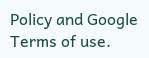Policy and Google Terms of use.